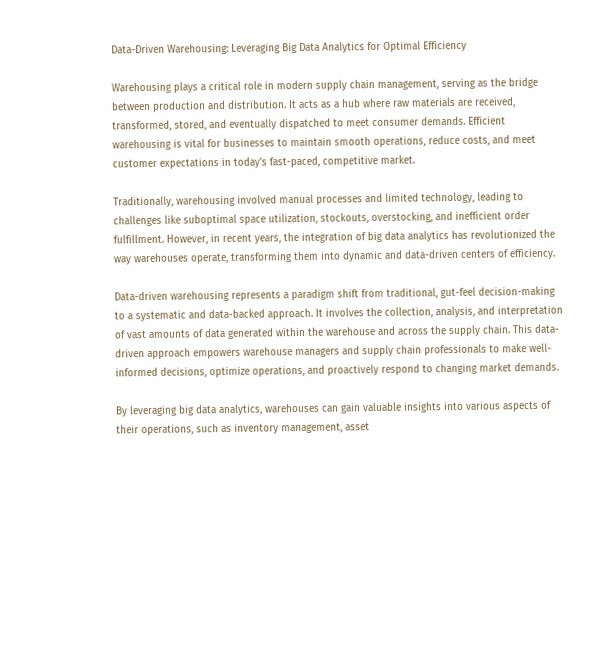Data-Driven Warehousing: Leveraging Big Data Analytics for Optimal Efficiency

Warehousing plays a critical role in modern supply chain management, serving as the bridge between production and distribution. It acts as a hub where raw materials are received, transformed, stored, and eventually dispatched to meet consumer demands. Efficient warehousing is vital for businesses to maintain smooth operations, reduce costs, and meet customer expectations in today’s fast-paced, competitive market.

Traditionally, warehousing involved manual processes and limited technology, leading to challenges like suboptimal space utilization, stockouts, overstocking, and inefficient order fulfillment. However, in recent years, the integration of big data analytics has revolutionized the way warehouses operate, transforming them into dynamic and data-driven centers of efficiency.

Data-driven warehousing represents a paradigm shift from traditional, gut-feel decision-making to a systematic and data-backed approach. It involves the collection, analysis, and interpretation of vast amounts of data generated within the warehouse and across the supply chain. This data-driven approach empowers warehouse managers and supply chain professionals to make well-informed decisions, optimize operations, and proactively respond to changing market demands.

By leveraging big data analytics, warehouses can gain valuable insights into various aspects of their operations, such as inventory management, asset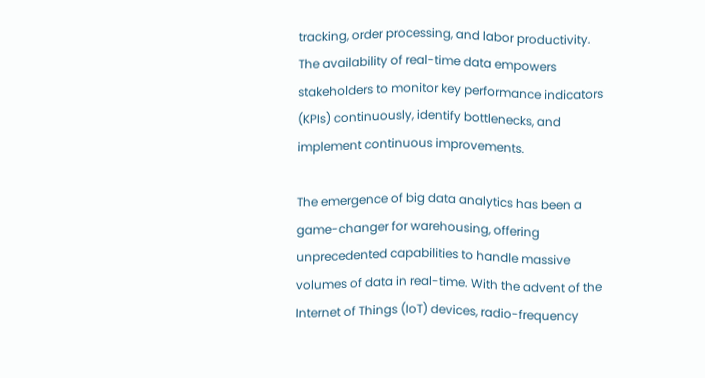tracking, order processing, and labor productivity. The availability of real-time data empowers stakeholders to monitor key performance indicators (KPIs) continuously, identify bottlenecks, and implement continuous improvements.

The emergence of big data analytics has been a game-changer for warehousing, offering unprecedented capabilities to handle massive volumes of data in real-time. With the advent of the Internet of Things (IoT) devices, radio-frequency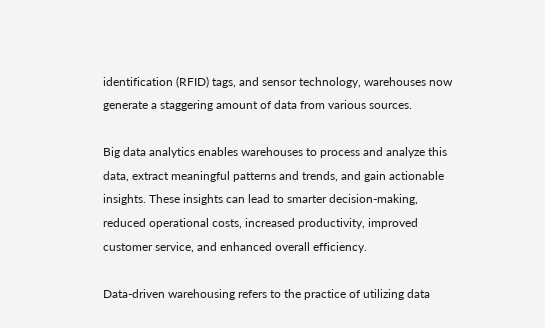identification (RFID) tags, and sensor technology, warehouses now generate a staggering amount of data from various sources.

Big data analytics enables warehouses to process and analyze this data, extract meaningful patterns and trends, and gain actionable insights. These insights can lead to smarter decision-making, reduced operational costs, increased productivity, improved customer service, and enhanced overall efficiency.

Data-driven warehousing refers to the practice of utilizing data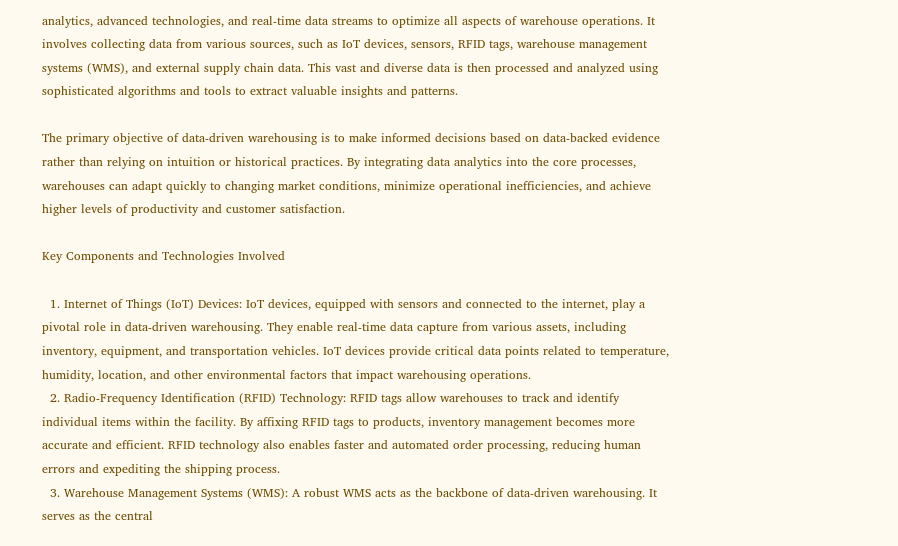analytics, advanced technologies, and real-time data streams to optimize all aspects of warehouse operations. It involves collecting data from various sources, such as IoT devices, sensors, RFID tags, warehouse management systems (WMS), and external supply chain data. This vast and diverse data is then processed and analyzed using sophisticated algorithms and tools to extract valuable insights and patterns.

The primary objective of data-driven warehousing is to make informed decisions based on data-backed evidence rather than relying on intuition or historical practices. By integrating data analytics into the core processes, warehouses can adapt quickly to changing market conditions, minimize operational inefficiencies, and achieve higher levels of productivity and customer satisfaction.

Key Components and Technologies Involved

  1. Internet of Things (IoT) Devices: IoT devices, equipped with sensors and connected to the internet, play a pivotal role in data-driven warehousing. They enable real-time data capture from various assets, including inventory, equipment, and transportation vehicles. IoT devices provide critical data points related to temperature, humidity, location, and other environmental factors that impact warehousing operations.
  2. Radio-Frequency Identification (RFID) Technology: RFID tags allow warehouses to track and identify individual items within the facility. By affixing RFID tags to products, inventory management becomes more accurate and efficient. RFID technology also enables faster and automated order processing, reducing human errors and expediting the shipping process.
  3. Warehouse Management Systems (WMS): A robust WMS acts as the backbone of data-driven warehousing. It serves as the central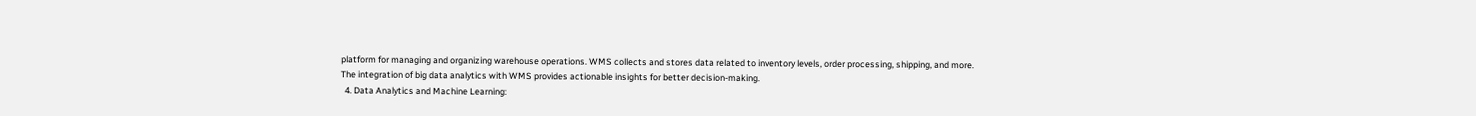platform for managing and organizing warehouse operations. WMS collects and stores data related to inventory levels, order processing, shipping, and more. The integration of big data analytics with WMS provides actionable insights for better decision-making.
  4. Data Analytics and Machine Learning: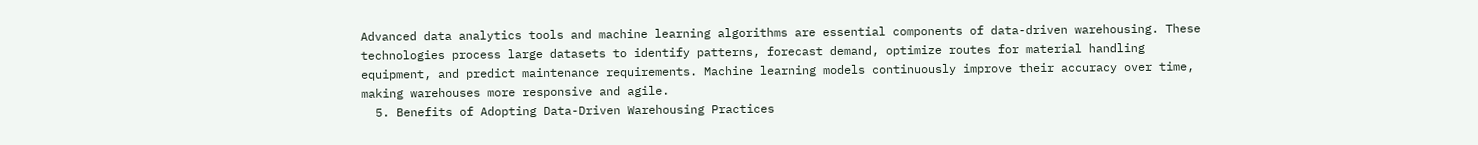Advanced data analytics tools and machine learning algorithms are essential components of data-driven warehousing. These technologies process large datasets to identify patterns, forecast demand, optimize routes for material handling equipment, and predict maintenance requirements. Machine learning models continuously improve their accuracy over time, making warehouses more responsive and agile.
  5. Benefits of Adopting Data-Driven Warehousing Practices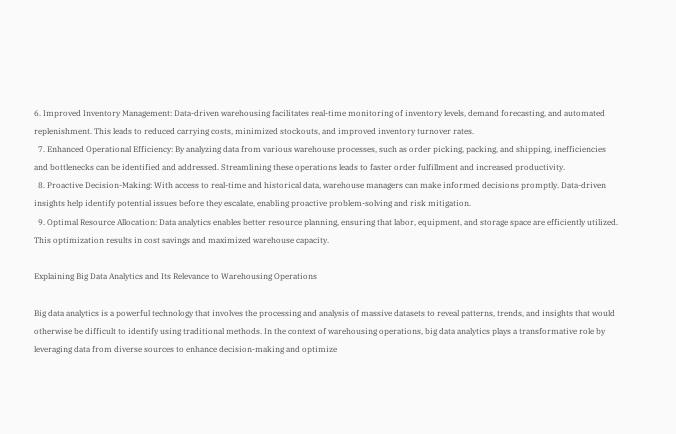6. Improved Inventory Management: Data-driven warehousing facilitates real-time monitoring of inventory levels, demand forecasting, and automated replenishment. This leads to reduced carrying costs, minimized stockouts, and improved inventory turnover rates.
  7. Enhanced Operational Efficiency: By analyzing data from various warehouse processes, such as order picking, packing, and shipping, inefficiencies and bottlenecks can be identified and addressed. Streamlining these operations leads to faster order fulfillment and increased productivity.
  8. Proactive Decision-Making: With access to real-time and historical data, warehouse managers can make informed decisions promptly. Data-driven insights help identify potential issues before they escalate, enabling proactive problem-solving and risk mitigation.
  9. Optimal Resource Allocation: Data analytics enables better resource planning, ensuring that labor, equipment, and storage space are efficiently utilized. This optimization results in cost savings and maximized warehouse capacity.

Explaining Big Data Analytics and Its Relevance to Warehousing Operations

Big data analytics is a powerful technology that involves the processing and analysis of massive datasets to reveal patterns, trends, and insights that would otherwise be difficult to identify using traditional methods. In the context of warehousing operations, big data analytics plays a transformative role by leveraging data from diverse sources to enhance decision-making and optimize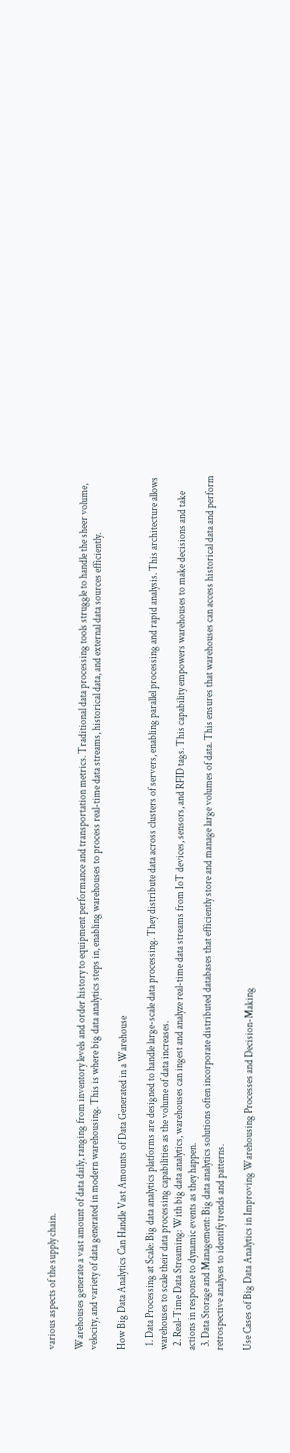various aspects of the supply chain.

Warehouses generate a vast amount of data daily, ranging from inventory levels and order history to equipment performance and transportation metrics. Traditional data processing tools struggle to handle the sheer volume, velocity, and variety of data generated in modern warehousing. This is where big data analytics steps in, enabling warehouses to process real-time data streams, historical data, and external data sources efficiently.

How Big Data Analytics Can Handle Vast Amounts of Data Generated in a Warehouse

  1. Data Processing at Scale: Big data analytics platforms are designed to handle large-scale data processing. They distribute data across clusters of servers, enabling parallel processing and rapid analysis. This architecture allows warehouses to scale their data processing capabilities as the volume of data increases.
  2. Real-Time Data Streaming: With big data analytics, warehouses can ingest and analyze real-time data streams from IoT devices, sensors, and RFID tags. This capability empowers warehouses to make decisions and take actions in response to dynamic events as they happen.
  3. Data Storage and Management: Big data analytics solutions often incorporate distributed databases that efficiently store and manage large volumes of data. This ensures that warehouses can access historical data and perform retrospective analyses to identify trends and patterns.

Use Cases of Big Data Analytics in Improving Warehousing Processes and Decision-Making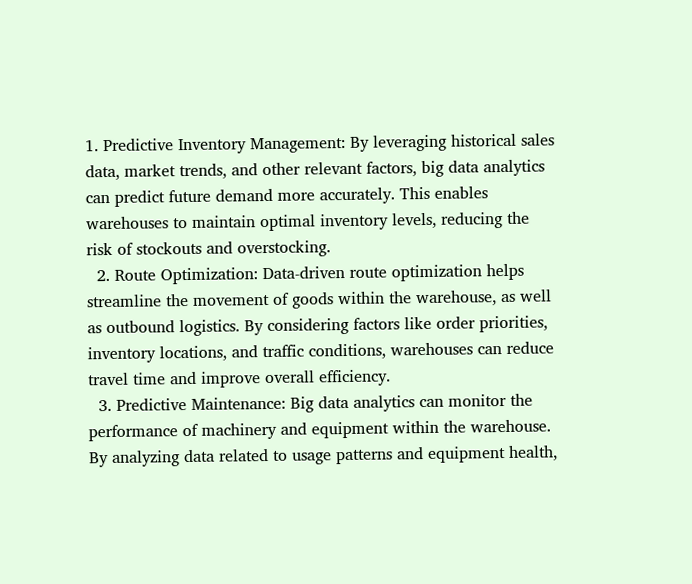1. Predictive Inventory Management: By leveraging historical sales data, market trends, and other relevant factors, big data analytics can predict future demand more accurately. This enables warehouses to maintain optimal inventory levels, reducing the risk of stockouts and overstocking.
  2. Route Optimization: Data-driven route optimization helps streamline the movement of goods within the warehouse, as well as outbound logistics. By considering factors like order priorities, inventory locations, and traffic conditions, warehouses can reduce travel time and improve overall efficiency.
  3. Predictive Maintenance: Big data analytics can monitor the performance of machinery and equipment within the warehouse. By analyzing data related to usage patterns and equipment health,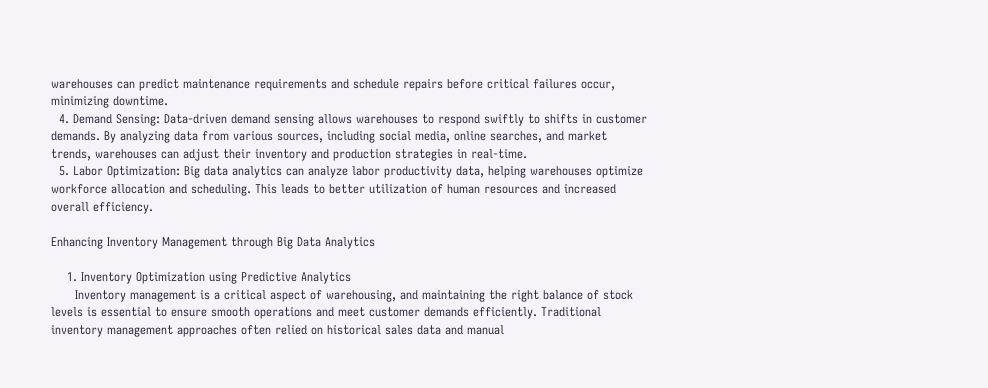warehouses can predict maintenance requirements and schedule repairs before critical failures occur, minimizing downtime.
  4. Demand Sensing: Data-driven demand sensing allows warehouses to respond swiftly to shifts in customer demands. By analyzing data from various sources, including social media, online searches, and market trends, warehouses can adjust their inventory and production strategies in real-time.
  5. Labor Optimization: Big data analytics can analyze labor productivity data, helping warehouses optimize workforce allocation and scheduling. This leads to better utilization of human resources and increased overall efficiency.

Enhancing Inventory Management through Big Data Analytics

    1. Inventory Optimization using Predictive Analytics
      Inventory management is a critical aspect of warehousing, and maintaining the right balance of stock levels is essential to ensure smooth operations and meet customer demands efficiently. Traditional inventory management approaches often relied on historical sales data and manual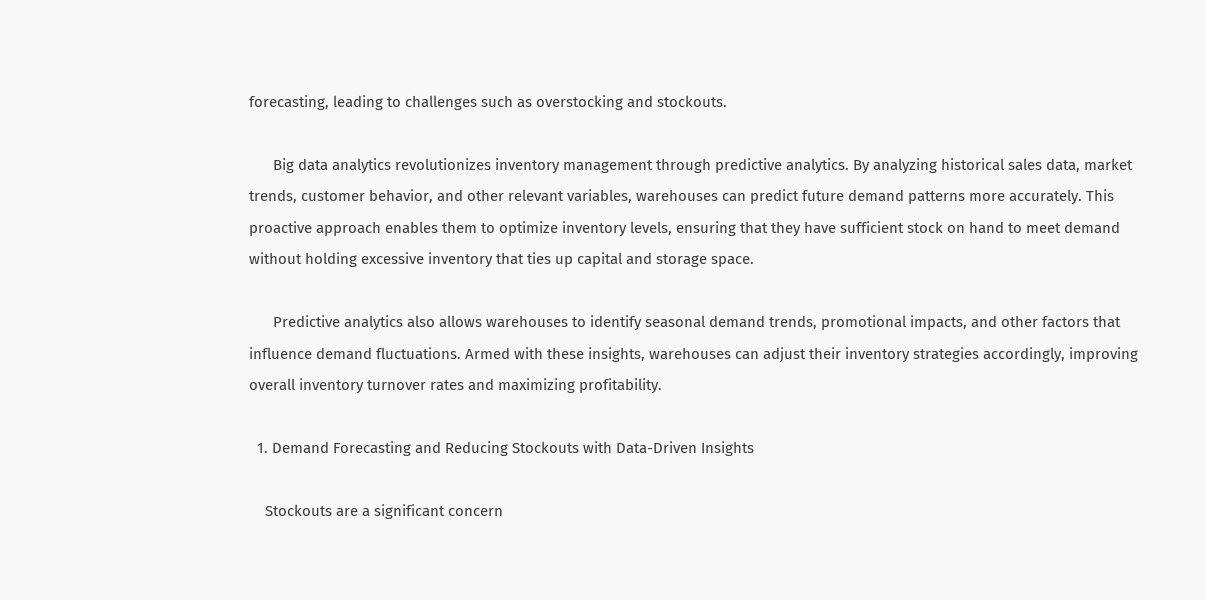forecasting, leading to challenges such as overstocking and stockouts.

      Big data analytics revolutionizes inventory management through predictive analytics. By analyzing historical sales data, market trends, customer behavior, and other relevant variables, warehouses can predict future demand patterns more accurately. This proactive approach enables them to optimize inventory levels, ensuring that they have sufficient stock on hand to meet demand without holding excessive inventory that ties up capital and storage space.

      Predictive analytics also allows warehouses to identify seasonal demand trends, promotional impacts, and other factors that influence demand fluctuations. Armed with these insights, warehouses can adjust their inventory strategies accordingly, improving overall inventory turnover rates and maximizing profitability.

  1. Demand Forecasting and Reducing Stockouts with Data-Driven Insights

    Stockouts are a significant concern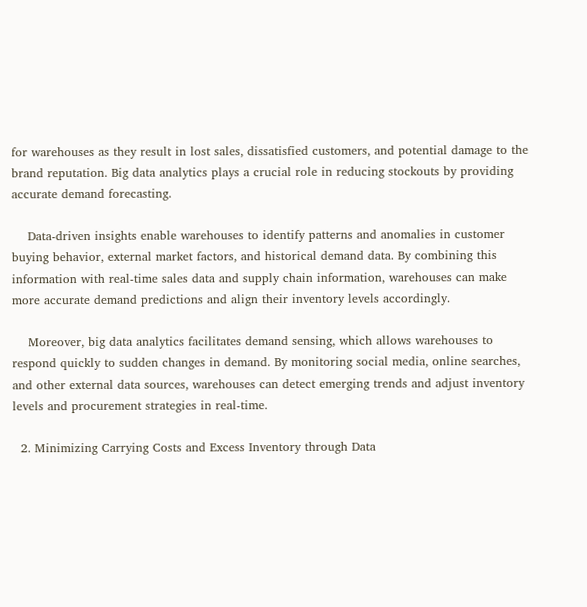for warehouses as they result in lost sales, dissatisfied customers, and potential damage to the brand reputation. Big data analytics plays a crucial role in reducing stockouts by providing accurate demand forecasting.

    Data-driven insights enable warehouses to identify patterns and anomalies in customer buying behavior, external market factors, and historical demand data. By combining this information with real-time sales data and supply chain information, warehouses can make more accurate demand predictions and align their inventory levels accordingly.

    Moreover, big data analytics facilitates demand sensing, which allows warehouses to respond quickly to sudden changes in demand. By monitoring social media, online searches, and other external data sources, warehouses can detect emerging trends and adjust inventory levels and procurement strategies in real-time.

  2. Minimizing Carrying Costs and Excess Inventory through Data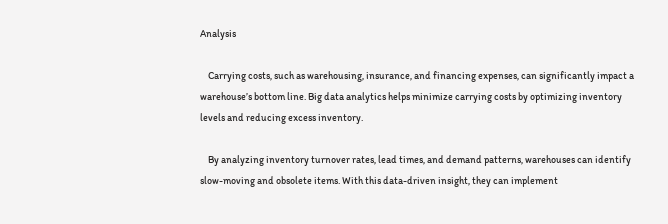Analysis

    Carrying costs, such as warehousing, insurance, and financing expenses, can significantly impact a warehouse’s bottom line. Big data analytics helps minimize carrying costs by optimizing inventory levels and reducing excess inventory.

    By analyzing inventory turnover rates, lead times, and demand patterns, warehouses can identify slow-moving and obsolete items. With this data-driven insight, they can implement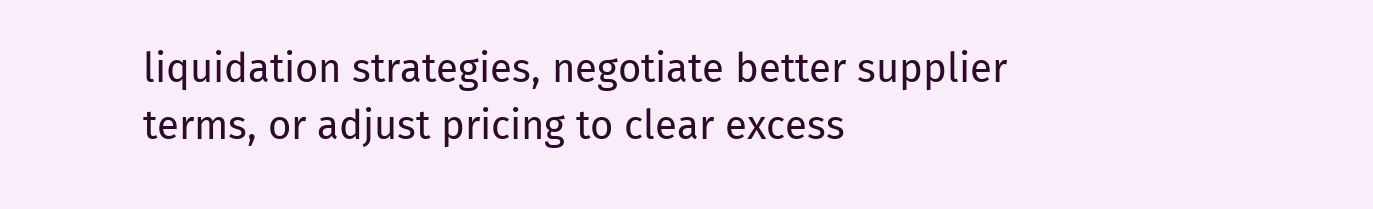liquidation strategies, negotiate better supplier terms, or adjust pricing to clear excess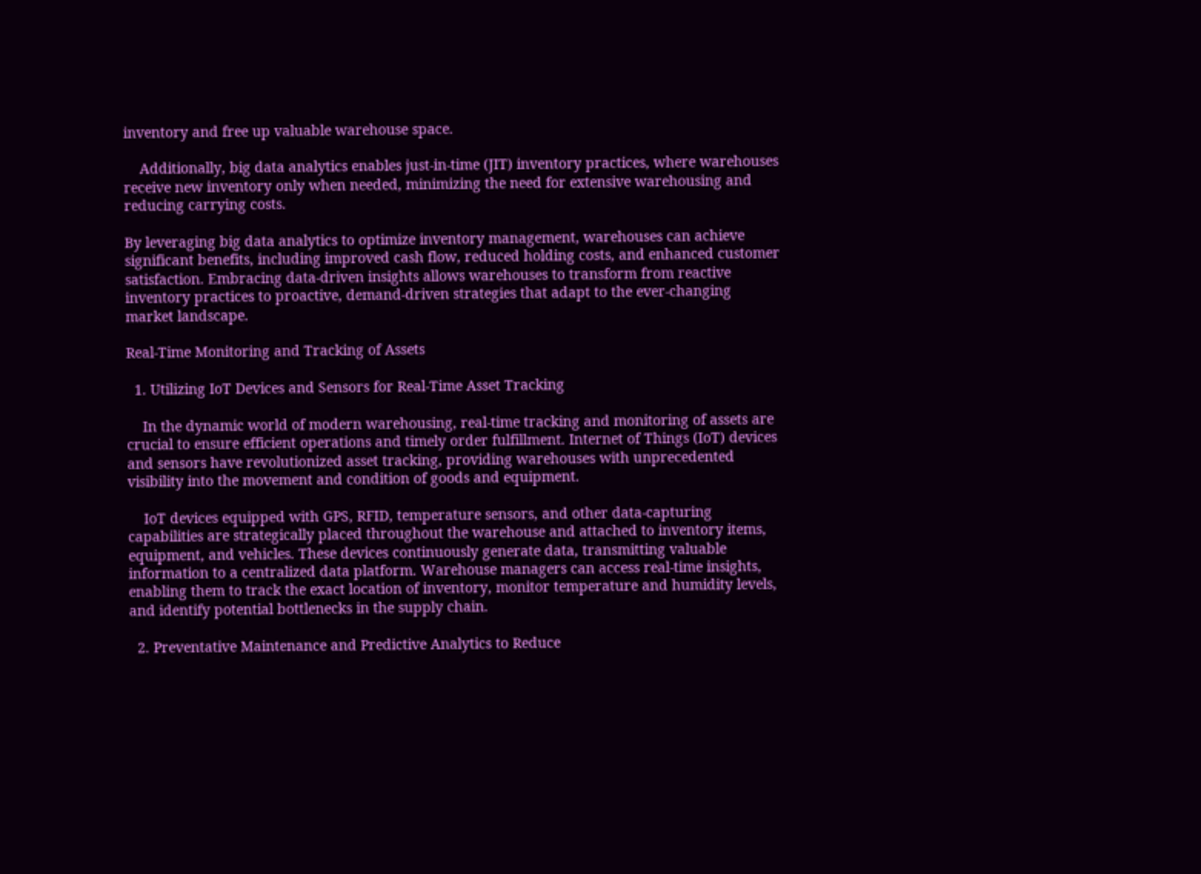inventory and free up valuable warehouse space.

    Additionally, big data analytics enables just-in-time (JIT) inventory practices, where warehouses receive new inventory only when needed, minimizing the need for extensive warehousing and reducing carrying costs.

By leveraging big data analytics to optimize inventory management, warehouses can achieve significant benefits, including improved cash flow, reduced holding costs, and enhanced customer satisfaction. Embracing data-driven insights allows warehouses to transform from reactive inventory practices to proactive, demand-driven strategies that adapt to the ever-changing market landscape.

Real-Time Monitoring and Tracking of Assets

  1. Utilizing IoT Devices and Sensors for Real-Time Asset Tracking

    In the dynamic world of modern warehousing, real-time tracking and monitoring of assets are crucial to ensure efficient operations and timely order fulfillment. Internet of Things (IoT) devices and sensors have revolutionized asset tracking, providing warehouses with unprecedented visibility into the movement and condition of goods and equipment.

    IoT devices equipped with GPS, RFID, temperature sensors, and other data-capturing capabilities are strategically placed throughout the warehouse and attached to inventory items, equipment, and vehicles. These devices continuously generate data, transmitting valuable information to a centralized data platform. Warehouse managers can access real-time insights, enabling them to track the exact location of inventory, monitor temperature and humidity levels, and identify potential bottlenecks in the supply chain.

  2. Preventative Maintenance and Predictive Analytics to Reduce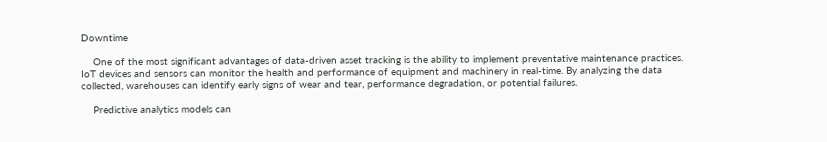Downtime

    One of the most significant advantages of data-driven asset tracking is the ability to implement preventative maintenance practices. IoT devices and sensors can monitor the health and performance of equipment and machinery in real-time. By analyzing the data collected, warehouses can identify early signs of wear and tear, performance degradation, or potential failures.

    Predictive analytics models can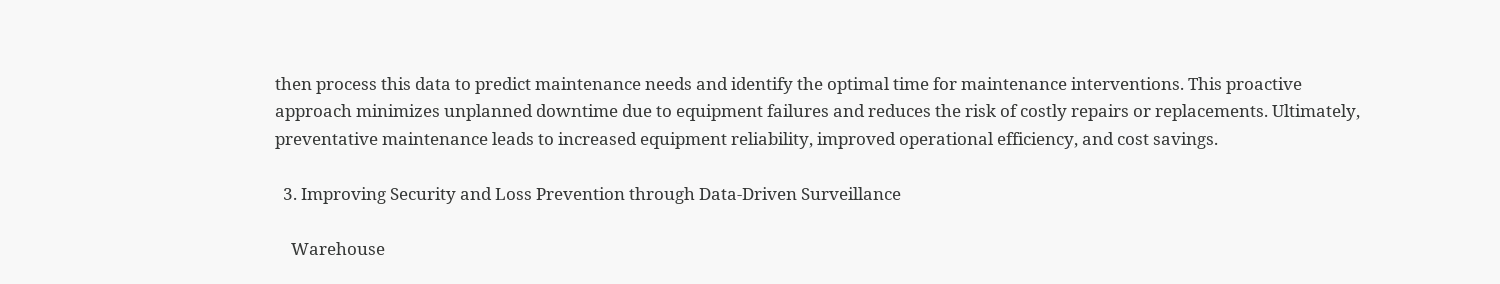then process this data to predict maintenance needs and identify the optimal time for maintenance interventions. This proactive approach minimizes unplanned downtime due to equipment failures and reduces the risk of costly repairs or replacements. Ultimately, preventative maintenance leads to increased equipment reliability, improved operational efficiency, and cost savings.

  3. Improving Security and Loss Prevention through Data-Driven Surveillance

    Warehouse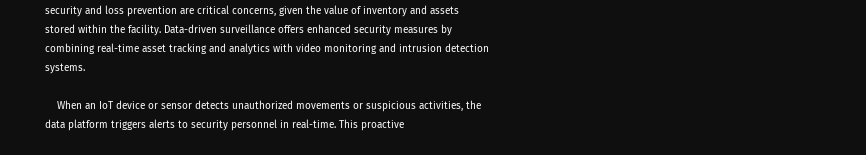security and loss prevention are critical concerns, given the value of inventory and assets stored within the facility. Data-driven surveillance offers enhanced security measures by combining real-time asset tracking and analytics with video monitoring and intrusion detection systems.

    When an IoT device or sensor detects unauthorized movements or suspicious activities, the data platform triggers alerts to security personnel in real-time. This proactive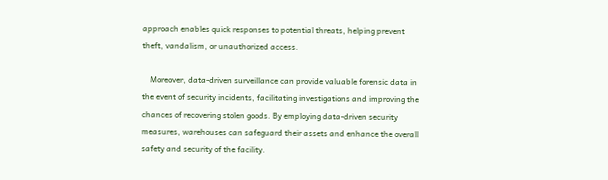approach enables quick responses to potential threats, helping prevent theft, vandalism, or unauthorized access.

    Moreover, data-driven surveillance can provide valuable forensic data in the event of security incidents, facilitating investigations and improving the chances of recovering stolen goods. By employing data-driven security measures, warehouses can safeguard their assets and enhance the overall safety and security of the facility.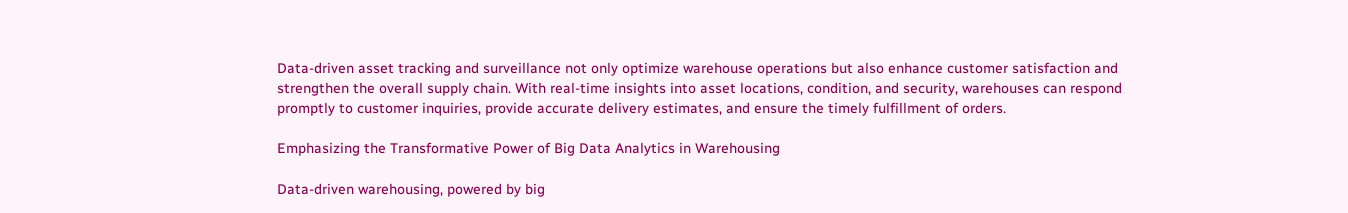Data-driven asset tracking and surveillance not only optimize warehouse operations but also enhance customer satisfaction and strengthen the overall supply chain. With real-time insights into asset locations, condition, and security, warehouses can respond promptly to customer inquiries, provide accurate delivery estimates, and ensure the timely fulfillment of orders.

Emphasizing the Transformative Power of Big Data Analytics in Warehousing

Data-driven warehousing, powered by big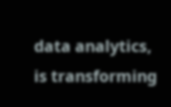data analytics, is transforming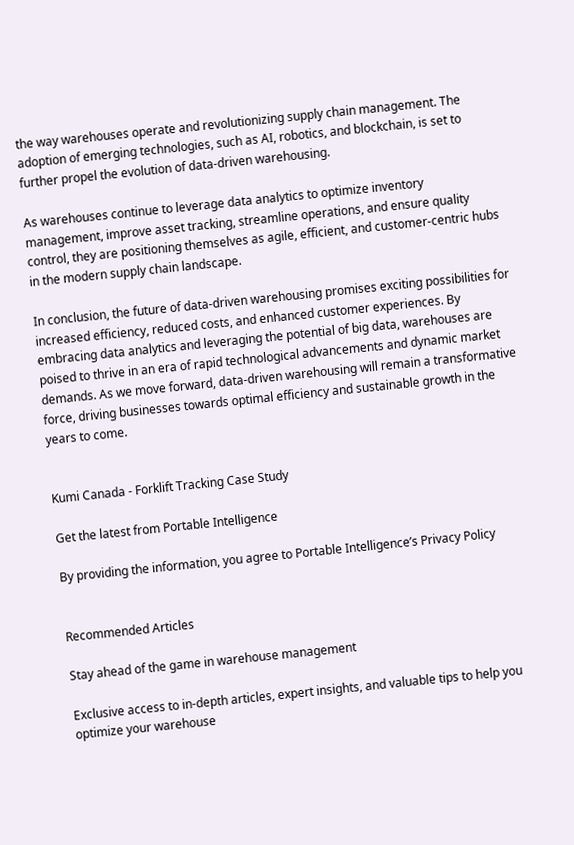the way warehouses operate and revolutionizing supply chain management. The adoption of emerging technologies, such as AI, robotics, and blockchain, is set to further propel the evolution of data-driven warehousing.

As warehouses continue to leverage data analytics to optimize inventory management, improve asset tracking, streamline operations, and ensure quality control, they are positioning themselves as agile, efficient, and customer-centric hubs in the modern supply chain landscape.

In conclusion, the future of data-driven warehousing promises exciting possibilities for increased efficiency, reduced costs, and enhanced customer experiences. By embracing data analytics and leveraging the potential of big data, warehouses are poised to thrive in an era of rapid technological advancements and dynamic market demands. As we move forward, data-driven warehousing will remain a transformative force, driving businesses towards optimal efficiency and sustainable growth in the years to come.


Kumi Canada - Forklift Tracking Case Study

Get the latest from Portable Intelligence

By providing the information, you agree to Portable Intelligence’s Privacy Policy


Recommended Articles

Stay ahead of the game in warehouse management

Exclusive access to in-depth articles, expert insights, and valuable tips to help you optimize your warehouse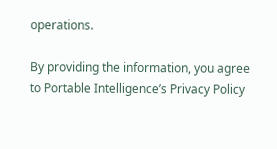operations.

By providing the information, you agree to Portable Intelligence’s Privacy Policy